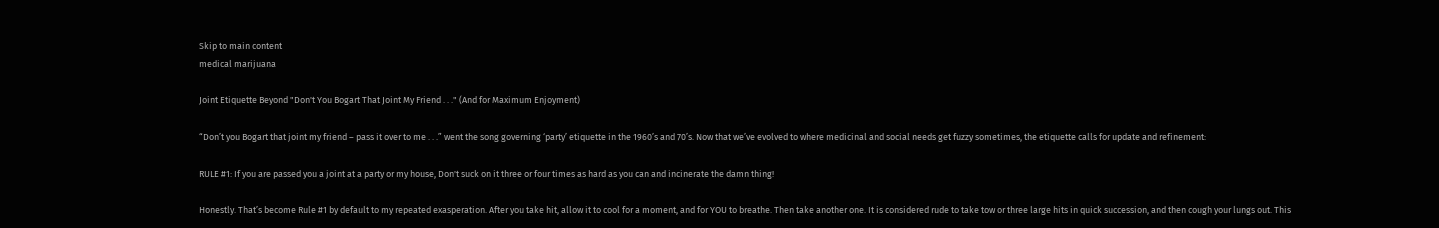Skip to main content
medical marijuana

Joint Etiquette Beyond "Don't You Bogart That Joint My Friend . . ." (And for Maximum Enjoyment)

“Don’t you Bogart that joint my friend – pass it over to me . . .” went the song governing ‘party’ etiquette in the 1960’s and 70’s. Now that we’ve evolved to where medicinal and social needs get fuzzy sometimes, the etiquette calls for update and refinement:

RULE #1: If you are passed you a joint at a party or my house, Don't suck on it three or four times as hard as you can and incinerate the damn thing!

Honestly. That’s become Rule #1 by default to my repeated exasperation. After you take hit, allow it to cool for a moment, and for YOU to breathe. Then take another one. It is considered rude to take tow or three large hits in quick succession, and then cough your lungs out. This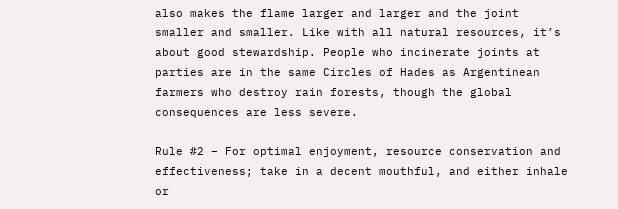also makes the flame larger and larger and the joint smaller and smaller. Like with all natural resources, it’s about good stewardship. People who incinerate joints at parties are in the same Circles of Hades as Argentinean farmers who destroy rain forests, though the global consequences are less severe.

Rule #2 – For optimal enjoyment, resource conservation and effectiveness; take in a decent mouthful, and either inhale or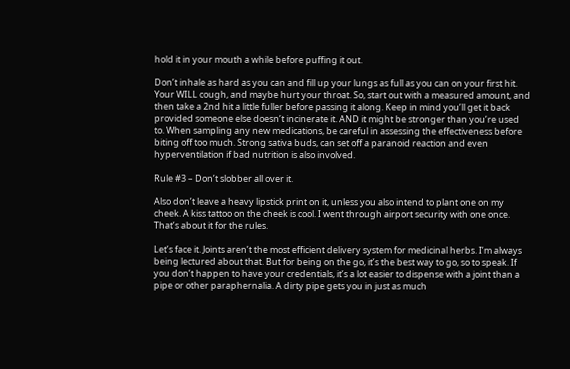hold it in your mouth a while before puffing it out.

Don’t inhale as hard as you can and fill up your lungs as full as you can on your first hit. Your WILL cough, and maybe hurt your throat. So, start out with a measured amount, and then take a 2nd hit a little fuller before passing it along. Keep in mind you’ll get it back provided someone else doesn’t incinerate it. AND it might be stronger than you’re used to. When sampling any new medications, be careful in assessing the effectiveness before biting off too much. Strong sativa buds, can set off a paranoid reaction and even hyperventilation if bad nutrition is also involved.

Rule #3 – Don’t slobber all over it.

Also don’t leave a heavy lipstick print on it, unless you also intend to plant one on my cheek. A kiss tattoo on the cheek is cool. I went through airport security with one once. That’s about it for the rules.

Let’s face it. Joints aren’t the most efficient delivery system for medicinal herbs. I’m always being lectured about that. But for being on the go, it’s the best way to go, so to speak. If you don’t happen to have your credentials, it’s a lot easier to dispense with a joint than a pipe or other paraphernalia. A dirty pipe gets you in just as much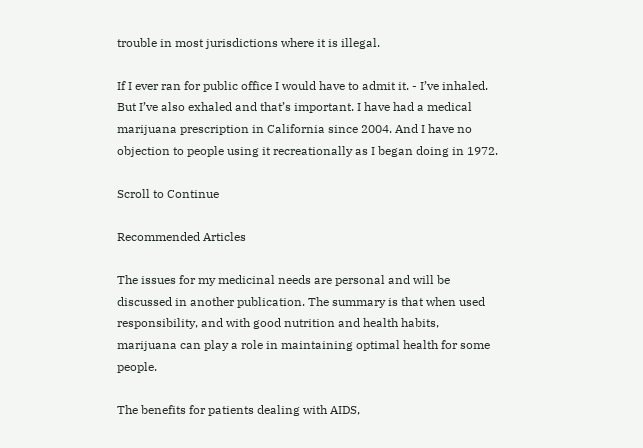trouble in most jurisdictions where it is illegal.

If I ever ran for public office I would have to admit it. - I’ve inhaled. But I’ve also exhaled and that’s important. I have had a medical marijuana prescription in California since 2004. And I have no objection to people using it recreationally as I began doing in 1972.

Scroll to Continue

Recommended Articles

The issues for my medicinal needs are personal and will be discussed in another publication. The summary is that when used responsibility, and with good nutrition and health habits, marijuana can play a role in maintaining optimal health for some people.

The benefits for patients dealing with AIDS,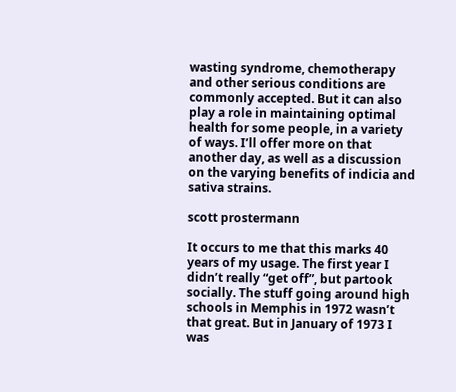wasting syndrome, chemotherapy and other serious conditions are commonly accepted. But it can also play a role in maintaining optimal health for some people, in a variety of ways. I’ll offer more on that another day, as well as a discussion on the varying benefits of indicia and sativa strains.

scott prostermann

It occurs to me that this marks 40 years of my usage. The first year I didn’t really “get off”, but partook socially. The stuff going around high schools in Memphis in 1972 wasn’t that great. But in January of 1973 I was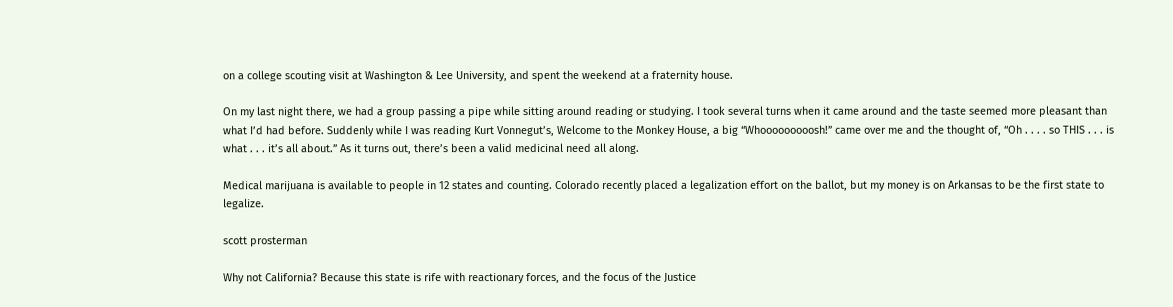on a college scouting visit at Washington & Lee University, and spent the weekend at a fraternity house.

On my last night there, we had a group passing a pipe while sitting around reading or studying. I took several turns when it came around and the taste seemed more pleasant than what I’d had before. Suddenly while I was reading Kurt Vonnegut’s, Welcome to the Monkey House, a big “Whooooooooosh!” came over me and the thought of, “Oh . . . . so THIS . . . is what . . . it’s all about.” As it turns out, there’s been a valid medicinal need all along.

Medical marijuana is available to people in 12 states and counting. Colorado recently placed a legalization effort on the ballot, but my money is on Arkansas to be the first state to legalize.

scott prosterman

Why not California? Because this state is rife with reactionary forces, and the focus of the Justice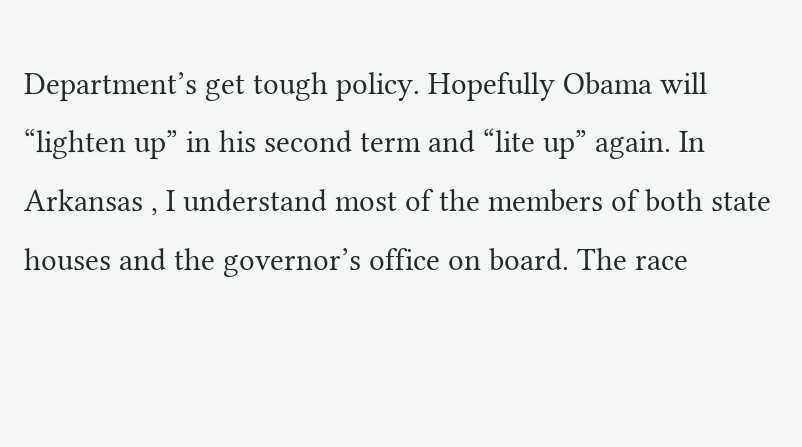Department’s get tough policy. Hopefully Obama will “lighten up” in his second term and “lite up” again. In Arkansas , I understand most of the members of both state houses and the governor’s office on board. The race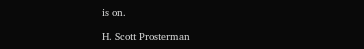is on.

H. Scott Prosterman